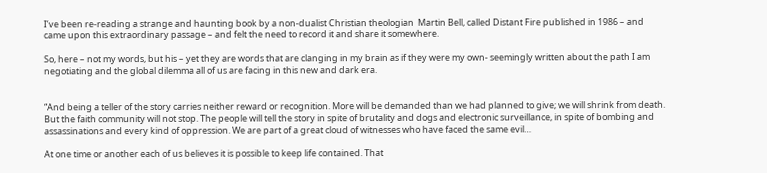I’ve been re-reading a strange and haunting book by a non-dualist Christian theologian  Martin Bell, called Distant Fire published in 1986 – and came upon this extraordinary passage – and felt the need to record it and share it somewhere.

So, here – not my words, but his – yet they are words that are clanging in my brain as if they were my own- seemingly written about the path I am negotiating and the global dilemma all of us are facing in this new and dark era.


“And being a teller of the story carries neither reward or recognition. More will be demanded than we had planned to give; we will shrink from death. But the faith community will not stop. The people will tell the story in spite of brutality and dogs and electronic surveillance, in spite of bombing and assassinations and every kind of oppression. We are part of a great cloud of witnesses who have faced the same evil…

At one time or another each of us believes it is possible to keep life contained. That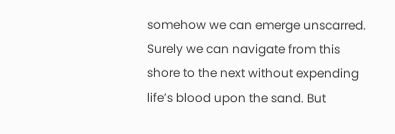somehow we can emerge unscarred. Surely we can navigate from this shore to the next without expending life’s blood upon the sand. But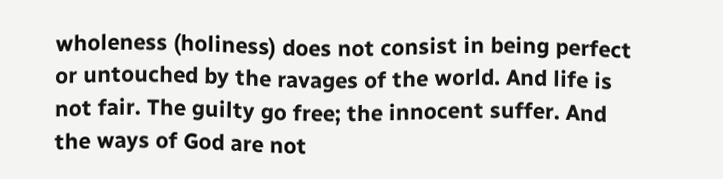wholeness (holiness) does not consist in being perfect or untouched by the ravages of the world. And life is not fair. The guilty go free; the innocent suffer. And the ways of God are not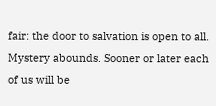fair: the door to salvation is open to all. Mystery abounds. Sooner or later each of us will be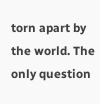torn apart by the world. The only question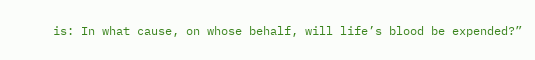is: In what cause, on whose behalf, will life’s blood be expended?”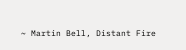~ Martin Bell, Distant Fire